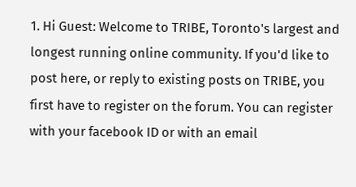1. Hi Guest: Welcome to TRIBE, Toronto's largest and longest running online community. If you'd like to post here, or reply to existing posts on TRIBE, you first have to register on the forum. You can register with your facebook ID or with an email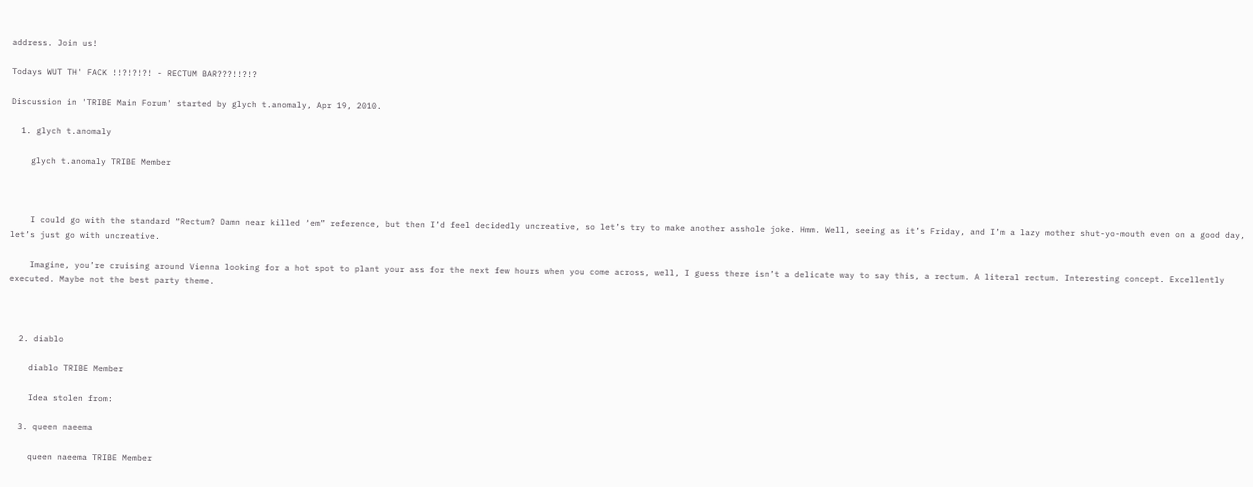address. Join us!

Todays WUT TH' FACK !!?!?!?! - RECTUM BAR???!!?!?

Discussion in 'TRIBE Main Forum' started by glych t.anomaly, Apr 19, 2010.

  1. glych t.anomaly

    glych t.anomaly TRIBE Member



    I could go with the standard “Rectum? Damn near killed ‘em” reference, but then I’d feel decidedly uncreative, so let’s try to make another asshole joke. Hmm. Well, seeing as it’s Friday, and I’m a lazy mother shut-yo-mouth even on a good day, let’s just go with uncreative.

    Imagine, you’re cruising around Vienna looking for a hot spot to plant your ass for the next few hours when you come across, well, I guess there isn’t a delicate way to say this, a rectum. A literal rectum. Interesting concept. Excellently executed. Maybe not the best party theme.



  2. diablo

    diablo TRIBE Member

    Idea stolen from:

  3. queen naeema

    queen naeema TRIBE Member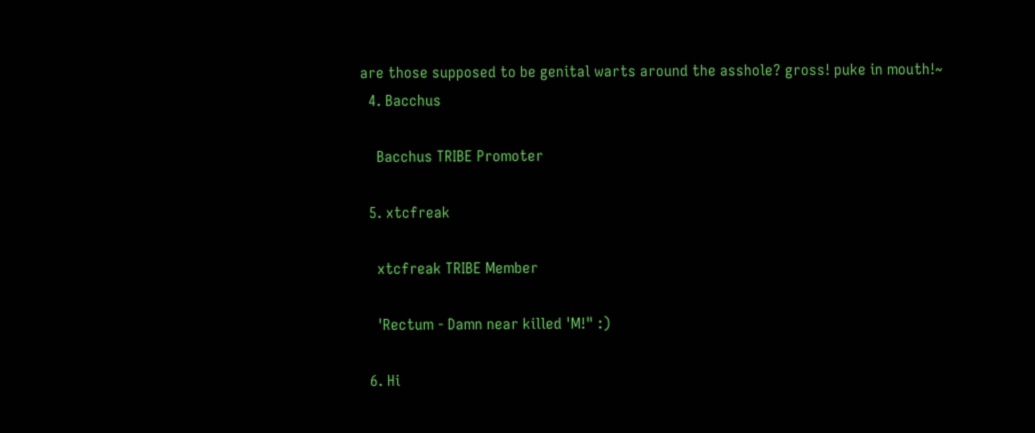are those supposed to be genital warts around the asshole? gross! puke in mouth!~
  4. Bacchus

    Bacchus TRIBE Promoter

  5. xtcfreak

    xtcfreak TRIBE Member

    'Rectum - Damn near killed 'M!" :)

  6. Hi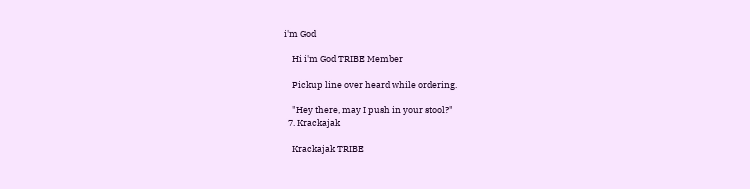i'm God

    Hi i'm God TRIBE Member

    Pickup line over heard while ordering.

    "Hey there, may I push in your stool?"
  7. Krackajak

    Krackajak TRIBE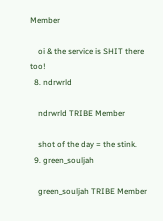Member

    oi & the service is SHIT there too!
  8. ndrwrld

    ndrwrld TRIBE Member

    shot of the day = the stink.
  9. green_souljah

    green_souljah TRIBE Member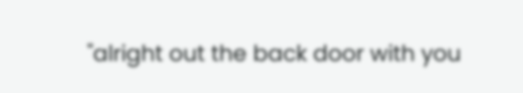"alright out the back door with you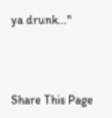ya drunk..."



Share This Page